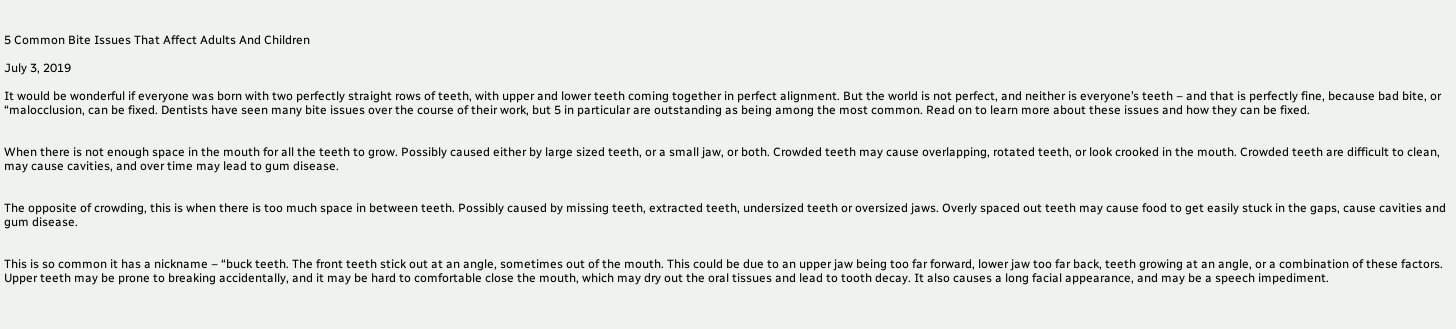5 Common Bite Issues That Affect Adults And Children

July 3, 2019

It would be wonderful if everyone was born with two perfectly straight rows of teeth, with upper and lower teeth coming together in perfect alignment. But the world is not perfect, and neither is everyone’s teeth – and that is perfectly fine, because bad bite, or “malocclusion, can be fixed. Dentists have seen many bite issues over the course of their work, but 5 in particular are outstanding as being among the most common. Read on to learn more about these issues and how they can be fixed.


When there is not enough space in the mouth for all the teeth to grow. Possibly caused either by large sized teeth, or a small jaw, or both. Crowded teeth may cause overlapping, rotated teeth, or look crooked in the mouth. Crowded teeth are difficult to clean, may cause cavities, and over time may lead to gum disease.


The opposite of crowding, this is when there is too much space in between teeth. Possibly caused by missing teeth, extracted teeth, undersized teeth or oversized jaws. Overly spaced out teeth may cause food to get easily stuck in the gaps, cause cavities and gum disease.


This is so common it has a nickname – “buck teeth. The front teeth stick out at an angle, sometimes out of the mouth. This could be due to an upper jaw being too far forward, lower jaw too far back, teeth growing at an angle, or a combination of these factors. Upper teeth may be prone to breaking accidentally, and it may be hard to comfortable close the mouth, which may dry out the oral tissues and lead to tooth decay. It also causes a long facial appearance, and may be a speech impediment.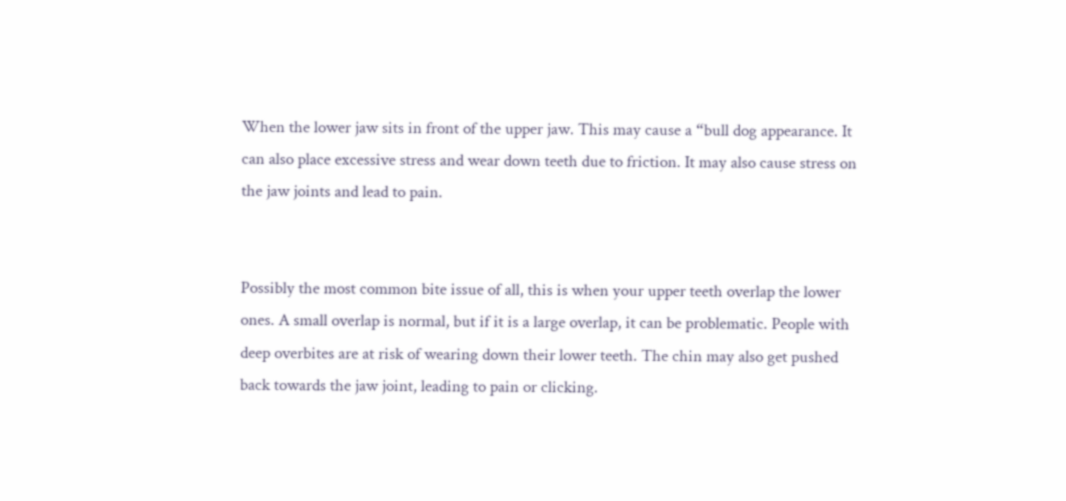When the lower jaw sits in front of the upper jaw. This may cause a “bull dog appearance. It can also place excessive stress and wear down teeth due to friction. It may also cause stress on the jaw joints and lead to pain.


Possibly the most common bite issue of all, this is when your upper teeth overlap the lower ones. A small overlap is normal, but if it is a large overlap, it can be problematic. People with deep overbites are at risk of wearing down their lower teeth. The chin may also get pushed back towards the jaw joint, leading to pain or clicking.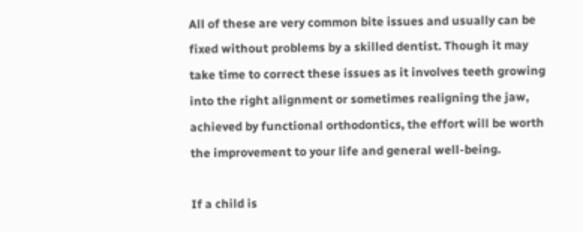All of these are very common bite issues and usually can be fixed without problems by a skilled dentist. Though it may take time to correct these issues as it involves teeth growing into the right alignment or sometimes realigning the jaw, achieved by functional orthodontics, the effort will be worth the improvement to your life and general well-being.

If a child is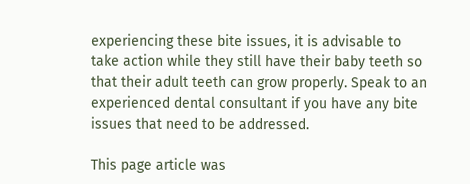experiencing these bite issues, it is advisable to take action while they still have their baby teeth so that their adult teeth can grow properly. Speak to an experienced dental consultant if you have any bite issues that need to be addressed.

This page article was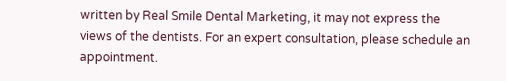written by Real Smile Dental Marketing, it may not express the views of the dentists. For an expert consultation, please schedule an appointment.